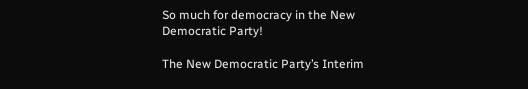So much for democracy in the New Democratic Party!

The New Democratic Party’s Interim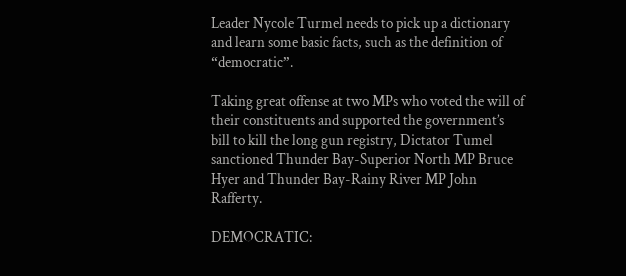Leader Nycole Turmel needs to pick up a dictionary and learn some basic facts, such as the definition of “democratic”.

Taking great offense at two MPs who voted the will of their constituents and supported the government’s bill to kill the long gun registry, Dictator Tumel sanctioned Thunder Bay-Superior North MP Bruce Hyer and Thunder Bay-Rainy River MP John Rafferty.

DEMOCRATIC: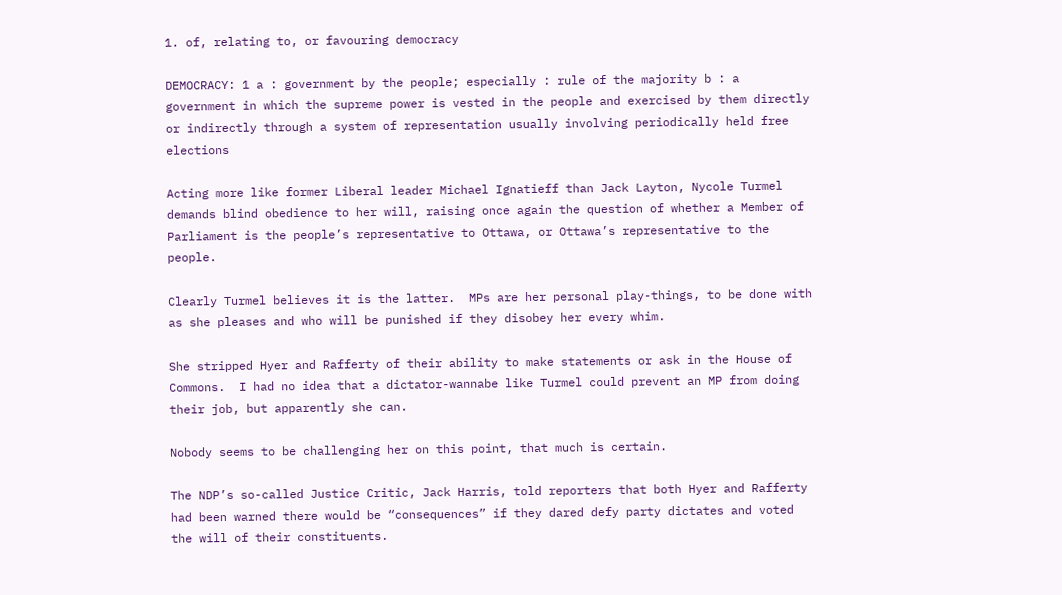1. of, relating to, or favouring democracy

DEMOCRACY: 1 a : government by the people; especially : rule of the majority b : a government in which the supreme power is vested in the people and exercised by them directly or indirectly through a system of representation usually involving periodically held free elections

Acting more like former Liberal leader Michael Ignatieff than Jack Layton, Nycole Turmel demands blind obedience to her will, raising once again the question of whether a Member of Parliament is the people’s representative to Ottawa, or Ottawa’s representative to the people.

Clearly Turmel believes it is the latter.  MPs are her personal play-things, to be done with as she pleases and who will be punished if they disobey her every whim.

She stripped Hyer and Rafferty of their ability to make statements or ask in the House of Commons.  I had no idea that a dictator-wannabe like Turmel could prevent an MP from doing their job, but apparently she can.

Nobody seems to be challenging her on this point, that much is certain.

The NDP’s so-called Justice Critic, Jack Harris, told reporters that both Hyer and Rafferty had been warned there would be “consequences” if they dared defy party dictates and voted the will of their constituents.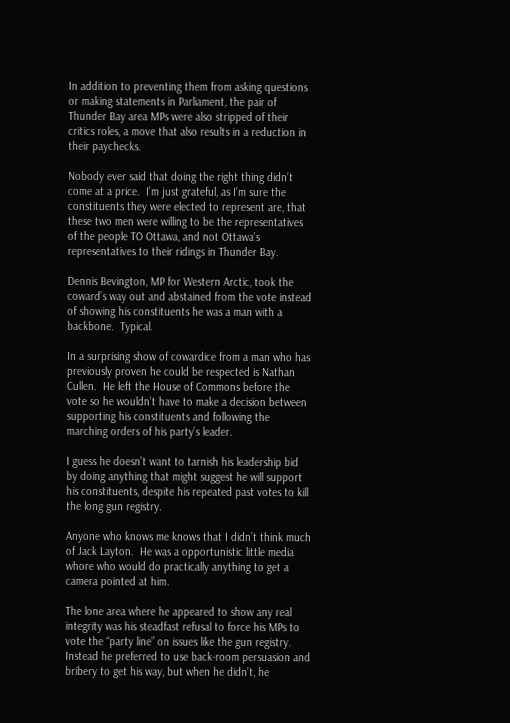In addition to preventing them from asking questions or making statements in Parliament, the pair of Thunder Bay area MPs were also stripped of their critics roles, a move that also results in a reduction in their paychecks.

Nobody ever said that doing the right thing didn’t come at a price.  I’m just grateful, as I’m sure the constituents they were elected to represent are, that these two men were willing to be the representatives of the people TO Ottawa, and not Ottawa’s representatives to their ridings in Thunder Bay.

Dennis Bevington, MP for Western Arctic, took the coward’s way out and abstained from the vote instead of showing his constituents he was a man with a backbone.  Typical.

In a surprising show of cowardice from a man who has previously proven he could be respected is Nathan Cullen.  He left the House of Commons before the vote so he wouldn’t have to make a decision between supporting his constituents and following the marching orders of his party’s leader.

I guess he doesn’t want to tarnish his leadership bid by doing anything that might suggest he will support his constituents, despite his repeated past votes to kill the long gun registry.

Anyone who knows me knows that I didn’t think much of Jack Layton.  He was a opportunistic little media whore who would do practically anything to get a camera pointed at him.

The lone area where he appeared to show any real integrity was his steadfast refusal to force his MPs to vote the “party line” on issues like the gun registry.  Instead he preferred to use back-room persuasion and bribery to get his way, but when he didn’t, he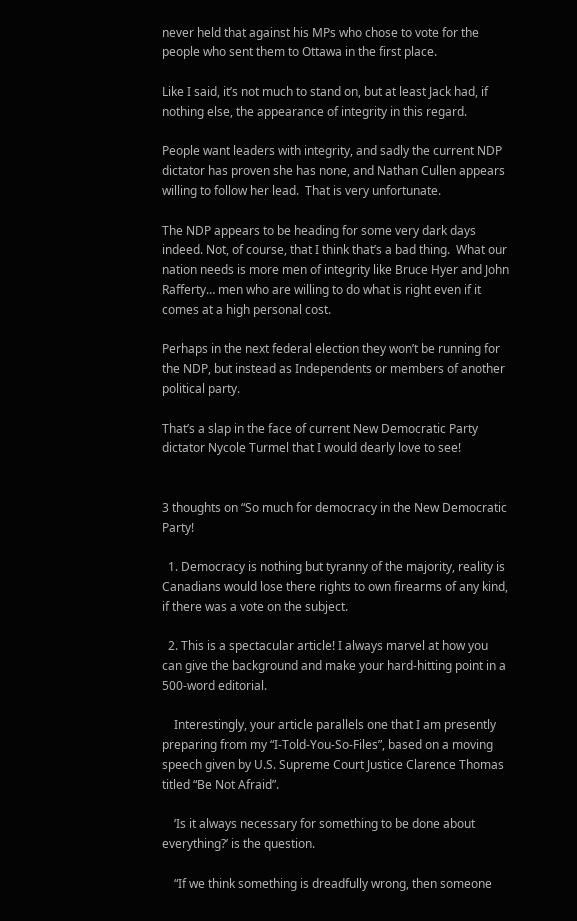never held that against his MPs who chose to vote for the people who sent them to Ottawa in the first place.

Like I said, it’s not much to stand on, but at least Jack had, if nothing else, the appearance of integrity in this regard.

People want leaders with integrity, and sadly the current NDP dictator has proven she has none, and Nathan Cullen appears willing to follow her lead.  That is very unfortunate.

The NDP appears to be heading for some very dark days indeed. Not, of course, that I think that’s a bad thing.  What our nation needs is more men of integrity like Bruce Hyer and John Rafferty… men who are willing to do what is right even if it comes at a high personal cost.

Perhaps in the next federal election they won’t be running for the NDP, but instead as Independents or members of another political party.

That’s a slap in the face of current New Democratic Party dictator Nycole Turmel that I would dearly love to see!


3 thoughts on “So much for democracy in the New Democratic Party!

  1. Democracy is nothing but tyranny of the majority, reality is Canadians would lose there rights to own firearms of any kind, if there was a vote on the subject.

  2. This is a spectacular article! I always marvel at how you can give the background and make your hard-hitting point in a 500-word editorial.

    Interestingly, your article parallels one that I am presently preparing from my “I-Told-You-So-Files”, based on a moving speech given by U.S. Supreme Court Justice Clarence Thomas titled “Be Not Afraid”.

    ‘Is it always necessary for something to be done about everything?’ is the question.

    “If we think something is dreadfully wrong, then someone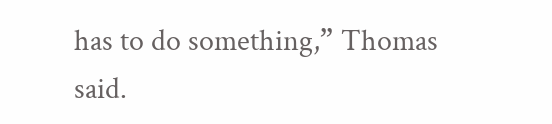has to do something,” Thomas said.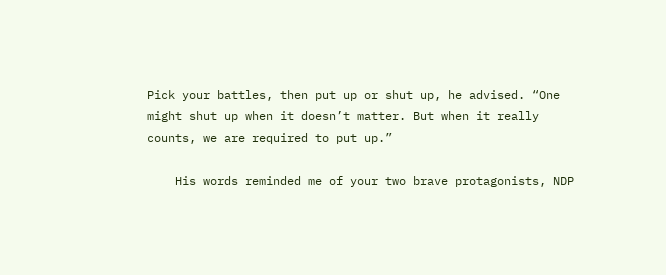Pick your battles, then put up or shut up, he advised. “One might shut up when it doesn’t matter. But when it really counts, we are required to put up.”

    His words reminded me of your two brave protagonists, NDP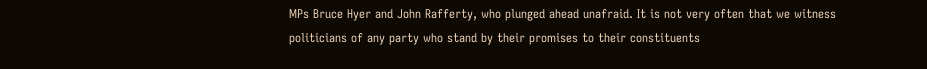MPs Bruce Hyer and John Rafferty, who plunged ahead unafraid. It is not very often that we witness politicians of any party who stand by their promises to their constituents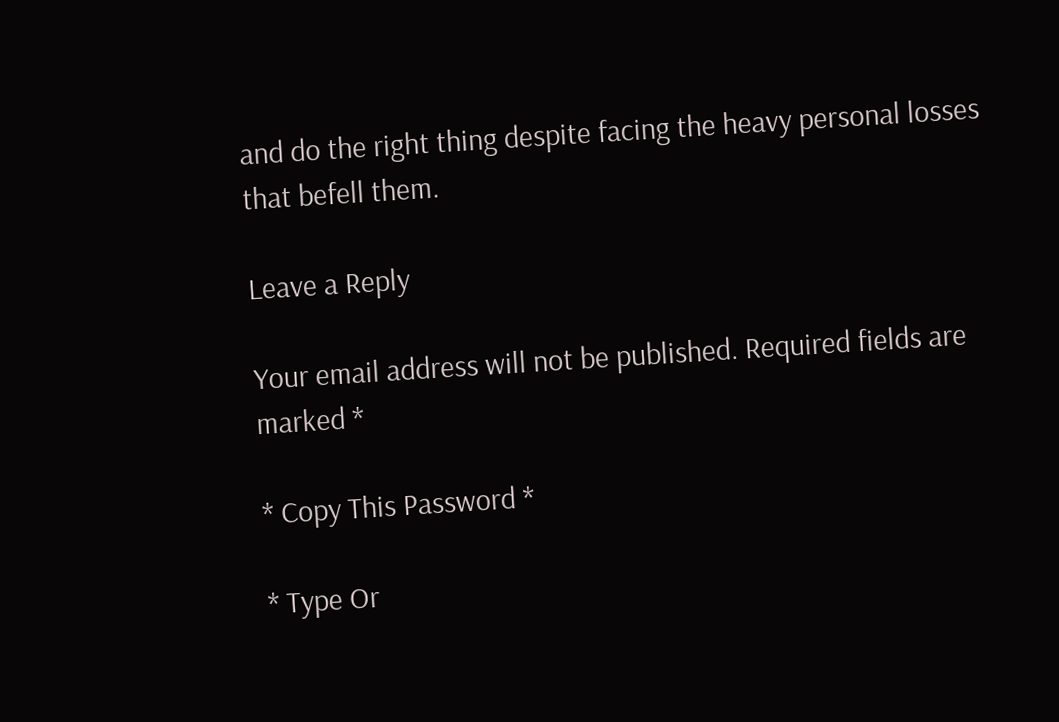and do the right thing despite facing the heavy personal losses that befell them.

Leave a Reply

Your email address will not be published. Required fields are marked *

* Copy This Password *

* Type Or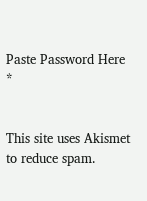Paste Password Here *


This site uses Akismet to reduce spam.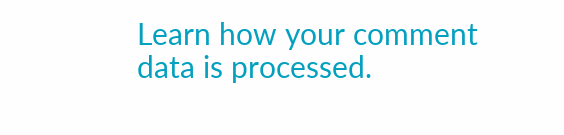Learn how your comment data is processed.